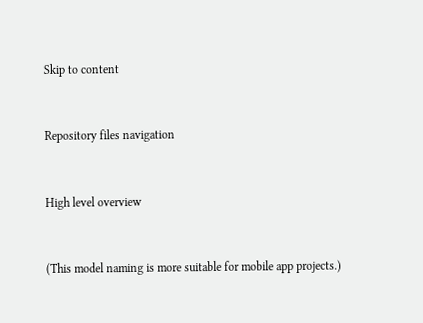Skip to content


Repository files navigation


High level overview


(This model naming is more suitable for mobile app projects.)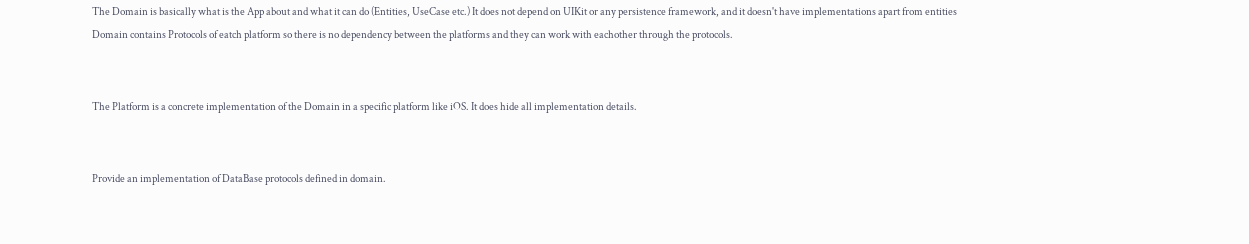The Domain is basically what is the App about and what it can do (Entities, UseCase etc.) It does not depend on UIKit or any persistence framework, and it doesn't have implementations apart from entities Domain contains Protocols of eatch platform so there is no dependency between the platforms and they can work with eachother through the protocols.


The Platform is a concrete implementation of the Domain in a specific platform like iOS. It does hide all implementation details.


Provide an implementation of DataBase protocols defined in domain.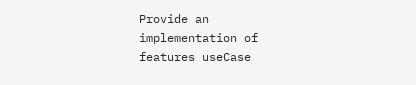Provide an implementation of features useCase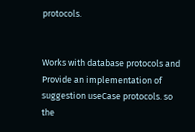protocols.


Works with database protocols and Provide an implementation of suggestion useCase protocols. so the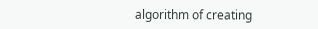algorithm of creating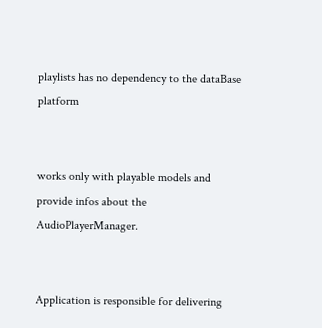playlists has no dependency to the dataBase platform


works only with playable models and provide infos about the AudioPlayerManager.


Application is responsible for delivering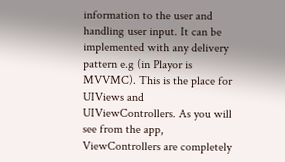information to the user and handling user input. It can be implemented with any delivery pattern e.g (in Playor is MVVMC). This is the place for UIViews and UIViewControllers. As you will see from the app, ViewControllers are completely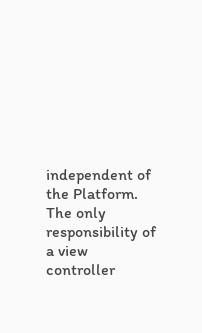independent of the Platform. The only responsibility of a view controller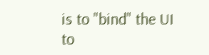is to "bind" the UI to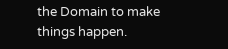the Domain to make things happen.